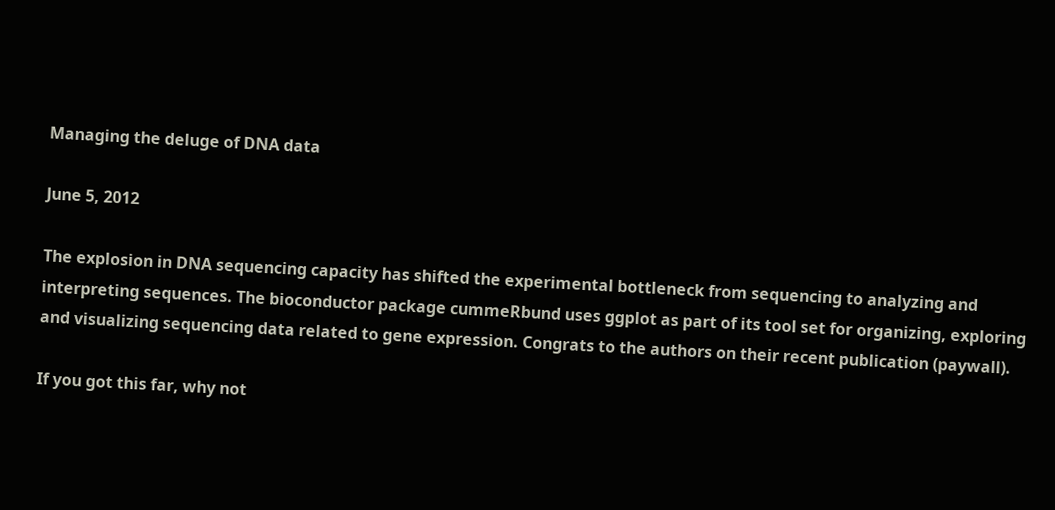Managing the deluge of DNA data

June 5, 2012

The explosion in DNA sequencing capacity has shifted the experimental bottleneck from sequencing to analyzing and interpreting sequences. The bioconductor package cummeRbund uses ggplot as part of its tool set for organizing, exploring and visualizing sequencing data related to gene expression. Congrats to the authors on their recent publication (paywall).

If you got this far, why not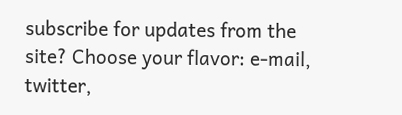subscribe for updates from the site? Choose your flavor: e-mail, twitter,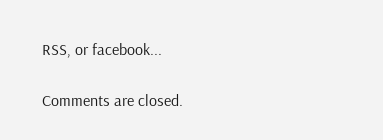RSS, or facebook...

Comments are closed.